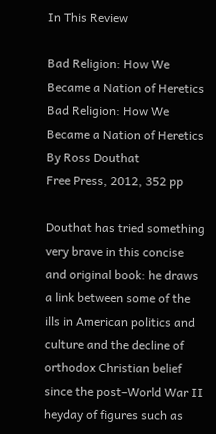In This Review

Bad Religion: How We Became a Nation of Heretics
Bad Religion: How We Became a Nation of Heretics
By Ross Douthat
Free Press, 2012, 352 pp

Douthat has tried something very brave in this concise and original book: he draws a link between some of the ills in American politics and culture and the decline of orthodox Christian belief since the post–World War II heyday of figures such as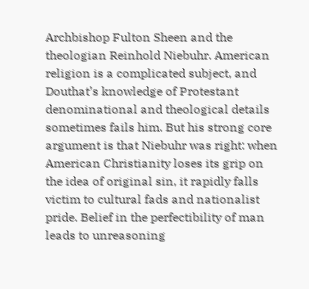Archbishop Fulton Sheen and the theologian Reinhold Niebuhr. American religion is a complicated subject, and Douthat’s knowledge of Protestant denominational and theological details sometimes fails him. But his strong core argument is that Niebuhr was right: when American Christianity loses its grip on the idea of original sin, it rapidly falls victim to cultural fads and nationalist pride. Belief in the perfectibility of man leads to unreasoning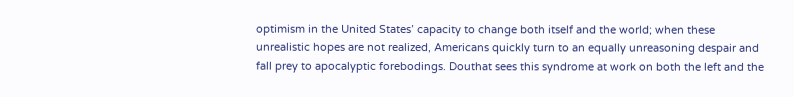optimism in the United States’ capacity to change both itself and the world; when these unrealistic hopes are not realized, Americans quickly turn to an equally unreasoning despair and fall prey to apocalyptic forebodings. Douthat sees this syndrome at work on both the left and the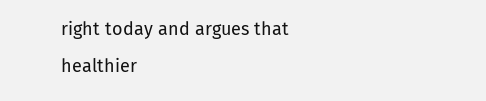right today and argues that healthier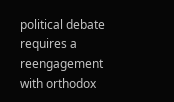political debate requires a reengagement with orthodox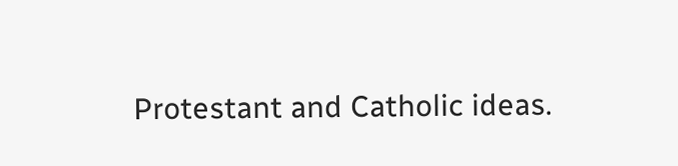Protestant and Catholic ideas.